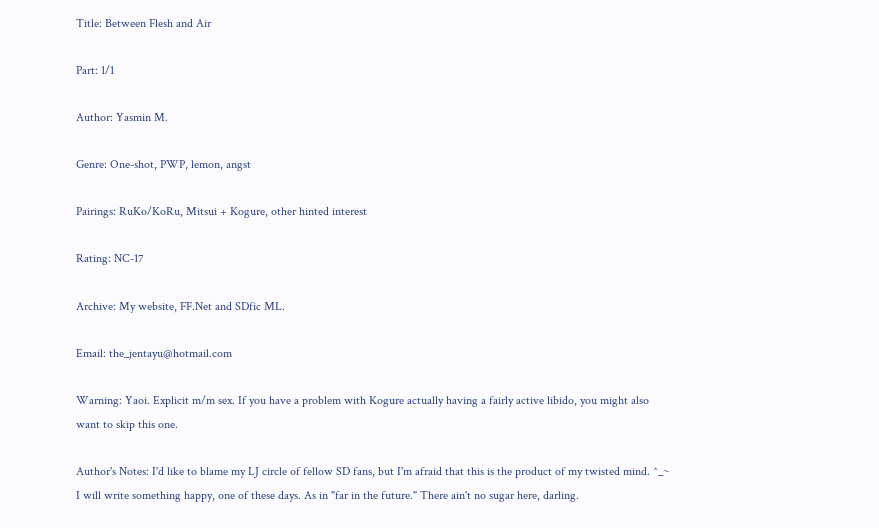Title: Between Flesh and Air

Part: 1/1

Author: Yasmin M.

Genre: One-shot, PWP, lemon, angst

Pairings: RuKo/KoRu, Mitsui + Kogure, other hinted interest

Rating: NC-17

Archive: My website, FF.Net and SDfic ML.

Email: the_jentayu@hotmail.com

Warning: Yaoi. Explicit m/m sex. If you have a problem with Kogure actually having a fairly active libido, you might also want to skip this one.

Author's Notes: I'd like to blame my LJ circle of fellow SD fans, but I'm afraid that this is the product of my twisted mind. ^_~ I will write something happy, one of these days. As in "far in the future." There ain't no sugar here, darling.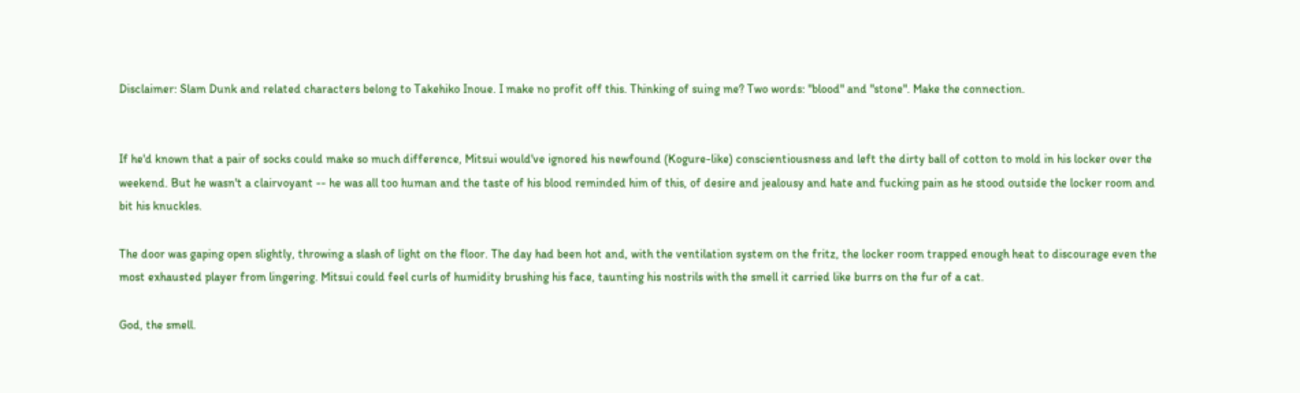Disclaimer: Slam Dunk and related characters belong to Takehiko Inoue. I make no profit off this. Thinking of suing me? Two words: "blood" and "stone". Make the connection.


If he'd known that a pair of socks could make so much difference, Mitsui would've ignored his newfound (Kogure-like) conscientiousness and left the dirty ball of cotton to mold in his locker over the weekend. But he wasn't a clairvoyant -- he was all too human and the taste of his blood reminded him of this, of desire and jealousy and hate and fucking pain as he stood outside the locker room and bit his knuckles.

The door was gaping open slightly, throwing a slash of light on the floor. The day had been hot and, with the ventilation system on the fritz, the locker room trapped enough heat to discourage even the most exhausted player from lingering. Mitsui could feel curls of humidity brushing his face, taunting his nostrils with the smell it carried like burrs on the fur of a cat.

God, the smell.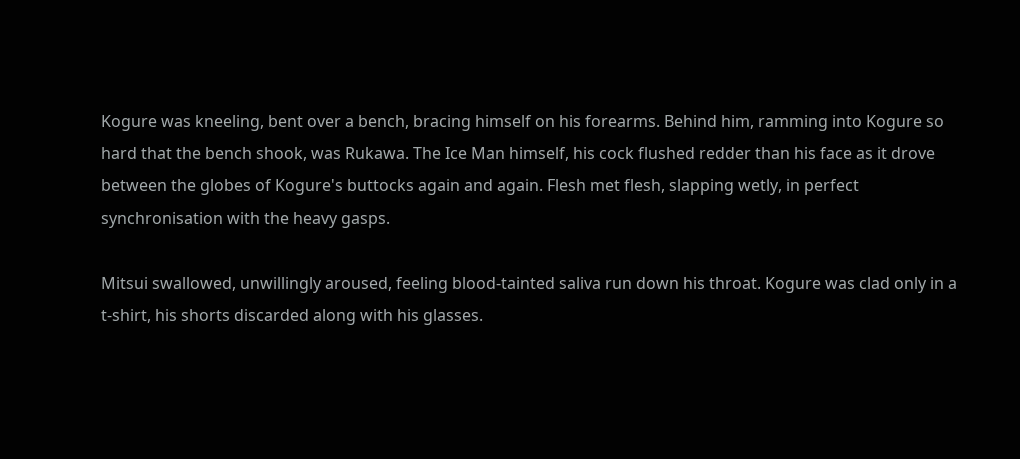Kogure was kneeling, bent over a bench, bracing himself on his forearms. Behind him, ramming into Kogure so hard that the bench shook, was Rukawa. The Ice Man himself, his cock flushed redder than his face as it drove between the globes of Kogure's buttocks again and again. Flesh met flesh, slapping wetly, in perfect synchronisation with the heavy gasps.

Mitsui swallowed, unwillingly aroused, feeling blood-tainted saliva run down his throat. Kogure was clad only in a t-shirt, his shorts discarded along with his glasses.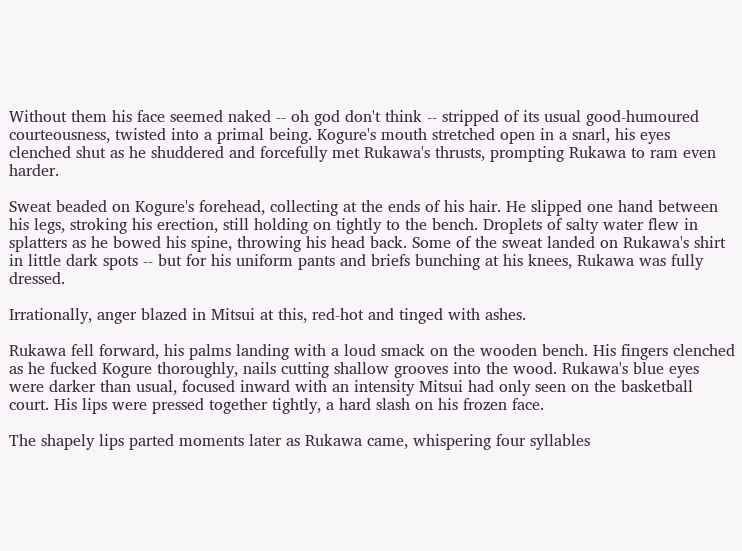Without them his face seemed naked -- oh god don't think -- stripped of its usual good-humoured courteousness, twisted into a primal being. Kogure's mouth stretched open in a snarl, his eyes clenched shut as he shuddered and forcefully met Rukawa's thrusts, prompting Rukawa to ram even harder.

Sweat beaded on Kogure's forehead, collecting at the ends of his hair. He slipped one hand between his legs, stroking his erection, still holding on tightly to the bench. Droplets of salty water flew in splatters as he bowed his spine, throwing his head back. Some of the sweat landed on Rukawa's shirt in little dark spots -- but for his uniform pants and briefs bunching at his knees, Rukawa was fully dressed.

Irrationally, anger blazed in Mitsui at this, red-hot and tinged with ashes.

Rukawa fell forward, his palms landing with a loud smack on the wooden bench. His fingers clenched as he fucked Kogure thoroughly, nails cutting shallow grooves into the wood. Rukawa's blue eyes were darker than usual, focused inward with an intensity Mitsui had only seen on the basketball court. His lips were pressed together tightly, a hard slash on his frozen face.

The shapely lips parted moments later as Rukawa came, whispering four syllables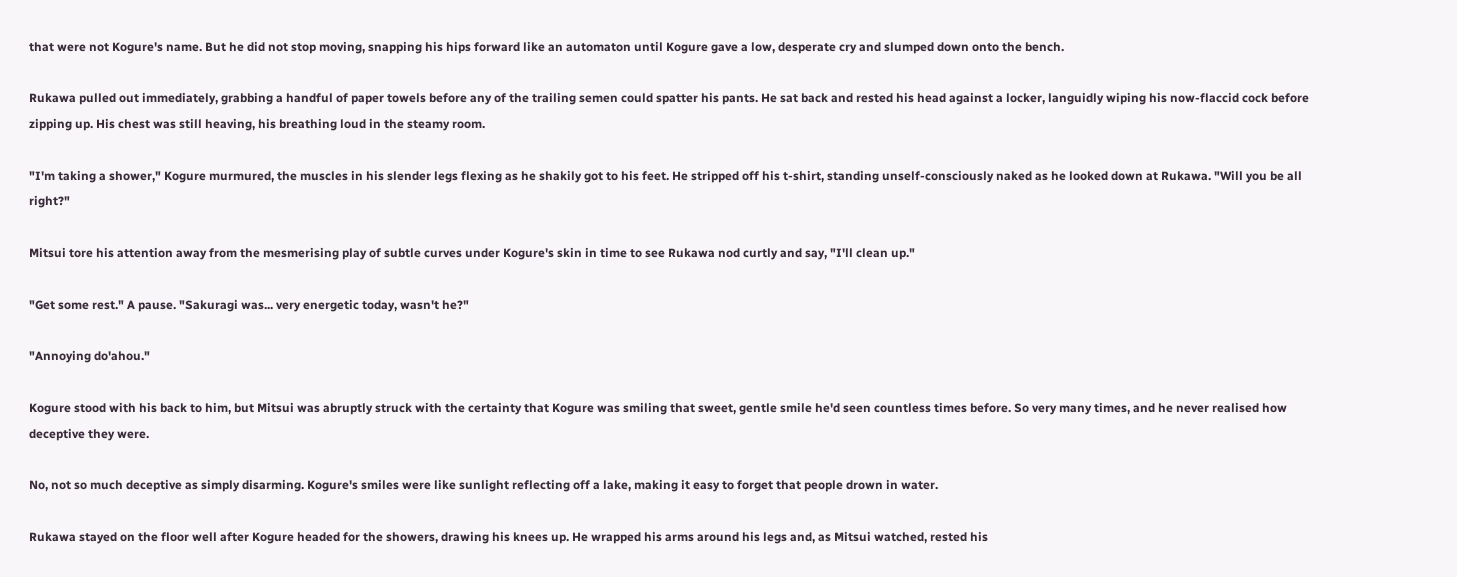that were not Kogure's name. But he did not stop moving, snapping his hips forward like an automaton until Kogure gave a low, desperate cry and slumped down onto the bench.

Rukawa pulled out immediately, grabbing a handful of paper towels before any of the trailing semen could spatter his pants. He sat back and rested his head against a locker, languidly wiping his now-flaccid cock before zipping up. His chest was still heaving, his breathing loud in the steamy room.

"I'm taking a shower," Kogure murmured, the muscles in his slender legs flexing as he shakily got to his feet. He stripped off his t-shirt, standing unself-consciously naked as he looked down at Rukawa. "Will you be all right?"

Mitsui tore his attention away from the mesmerising play of subtle curves under Kogure's skin in time to see Rukawa nod curtly and say, "I'll clean up."

"Get some rest." A pause. "Sakuragi was... very energetic today, wasn't he?"

"Annoying do'ahou."

Kogure stood with his back to him, but Mitsui was abruptly struck with the certainty that Kogure was smiling that sweet, gentle smile he'd seen countless times before. So very many times, and he never realised how deceptive they were.

No, not so much deceptive as simply disarming. Kogure's smiles were like sunlight reflecting off a lake, making it easy to forget that people drown in water.

Rukawa stayed on the floor well after Kogure headed for the showers, drawing his knees up. He wrapped his arms around his legs and, as Mitsui watched, rested his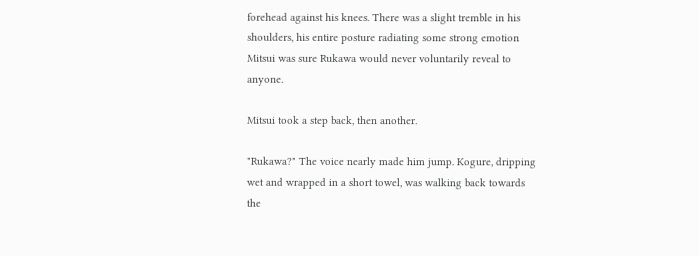forehead against his knees. There was a slight tremble in his shoulders, his entire posture radiating some strong emotion Mitsui was sure Rukawa would never voluntarily reveal to anyone.

Mitsui took a step back, then another.

"Rukawa?" The voice nearly made him jump. Kogure, dripping wet and wrapped in a short towel, was walking back towards the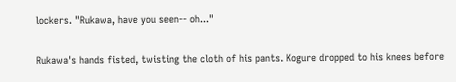lockers. "Rukawa, have you seen-- oh..."

Rukawa's hands fisted, twisting the cloth of his pants. Kogure dropped to his knees before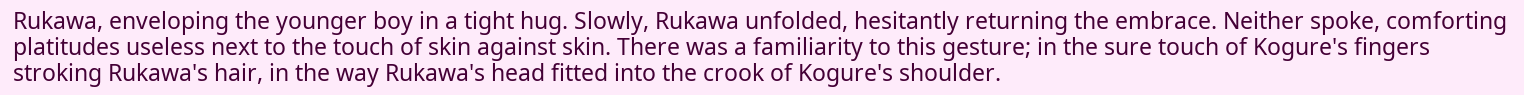Rukawa, enveloping the younger boy in a tight hug. Slowly, Rukawa unfolded, hesitantly returning the embrace. Neither spoke, comforting platitudes useless next to the touch of skin against skin. There was a familiarity to this gesture; in the sure touch of Kogure's fingers stroking Rukawa's hair, in the way Rukawa's head fitted into the crook of Kogure's shoulder.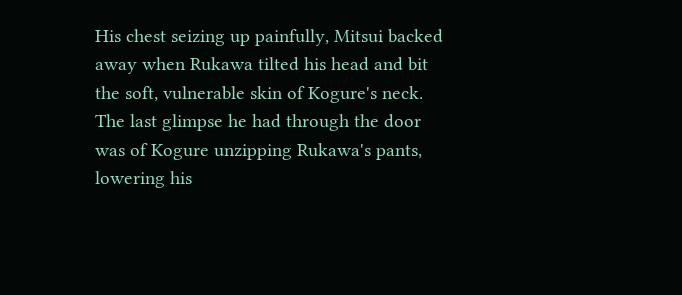His chest seizing up painfully, Mitsui backed away when Rukawa tilted his head and bit the soft, vulnerable skin of Kogure's neck. The last glimpse he had through the door was of Kogure unzipping Rukawa's pants, lowering his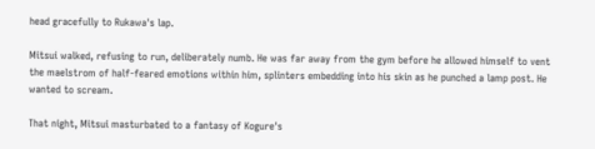head gracefully to Rukawa's lap.

Mitsui walked, refusing to run, deliberately numb. He was far away from the gym before he allowed himself to vent the maelstrom of half-feared emotions within him, splinters embedding into his skin as he punched a lamp post. He wanted to scream.

That night, Mitsui masturbated to a fantasy of Kogure's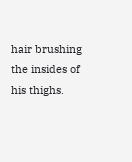hair brushing the insides of his thighs.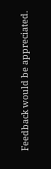Feedback would be appreciated.